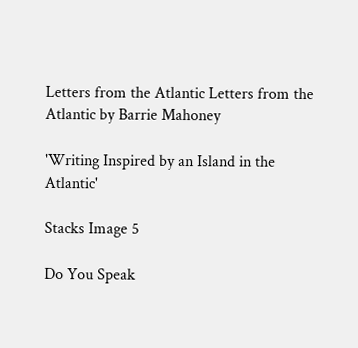Letters from the Atlantic Letters from the Atlantic by Barrie Mahoney

'Writing Inspired by an Island in the Atlantic'

Stacks Image 5

Do You Speak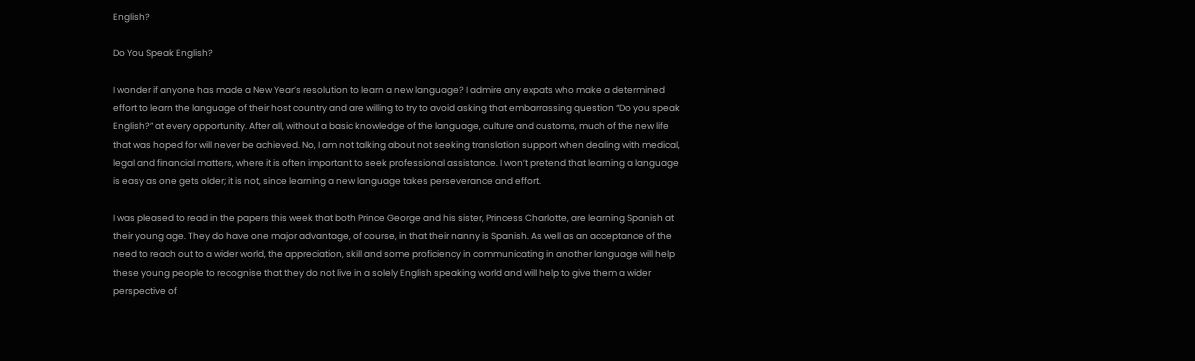English?

Do You Speak English?

I wonder if anyone has made a New Year’s resolution to learn a new language? I admire any expats who make a determined effort to learn the language of their host country and are willing to try to avoid asking that embarrassing question “Do you speak English?” at every opportunity. After all, without a basic knowledge of the language, culture and customs, much of the new life that was hoped for will never be achieved. No, I am not talking about not seeking translation support when dealing with medical, legal and financial matters, where it is often important to seek professional assistance. I won’t pretend that learning a language is easy as one gets older; it is not, since learning a new language takes perseverance and effort.

I was pleased to read in the papers this week that both Prince George and his sister, Princess Charlotte, are learning Spanish at their young age. They do have one major advantage, of course, in that their nanny is Spanish. As well as an acceptance of the need to reach out to a wider world, the appreciation, skill and some proficiency in communicating in another language will help these young people to recognise that they do not live in a solely English speaking world and will help to give them a wider perspective of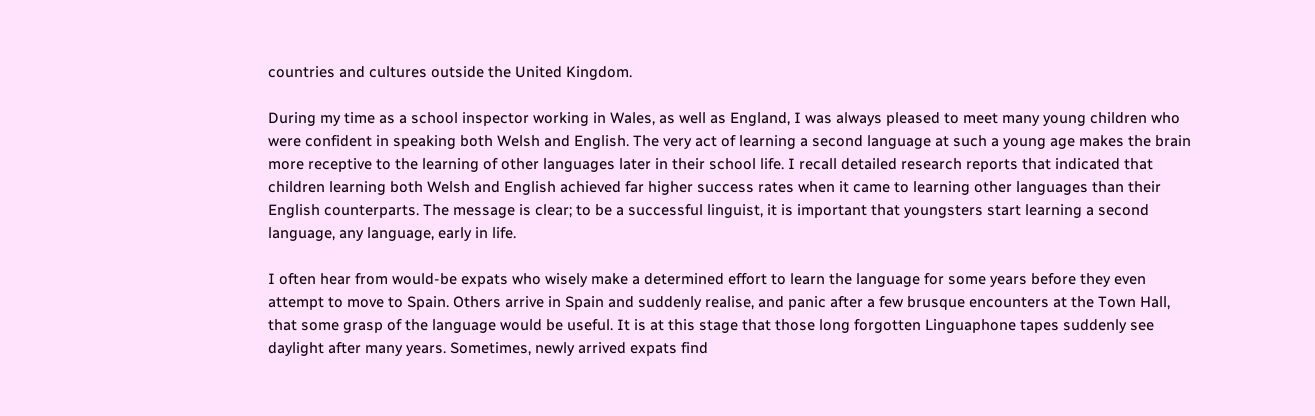countries and cultures outside the United Kingdom.

During my time as a school inspector working in Wales, as well as England, I was always pleased to meet many young children who were confident in speaking both Welsh and English. The very act of learning a second language at such a young age makes the brain more receptive to the learning of other languages later in their school life. I recall detailed research reports that indicated that children learning both Welsh and English achieved far higher success rates when it came to learning other languages than their English counterparts. The message is clear; to be a successful linguist, it is important that youngsters start learning a second language, any language, early in life.

I often hear from would-be expats who wisely make a determined effort to learn the language for some years before they even attempt to move to Spain. Others arrive in Spain and suddenly realise, and panic after a few brusque encounters at the Town Hall, that some grasp of the language would be useful. It is at this stage that those long forgotten Linguaphone tapes suddenly see daylight after many years. Sometimes, newly arrived expats find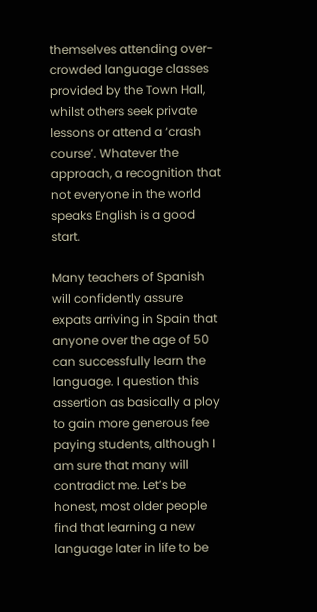themselves attending over-crowded language classes provided by the Town Hall, whilst others seek private lessons or attend a ‘crash course’. Whatever the approach, a recognition that not everyone in the world speaks English is a good start.

Many teachers of Spanish will confidently assure expats arriving in Spain that anyone over the age of 50 can successfully learn the language. I question this assertion as basically a ploy to gain more generous fee paying students, although I am sure that many will contradict me. Let’s be honest, most older people find that learning a new language later in life to be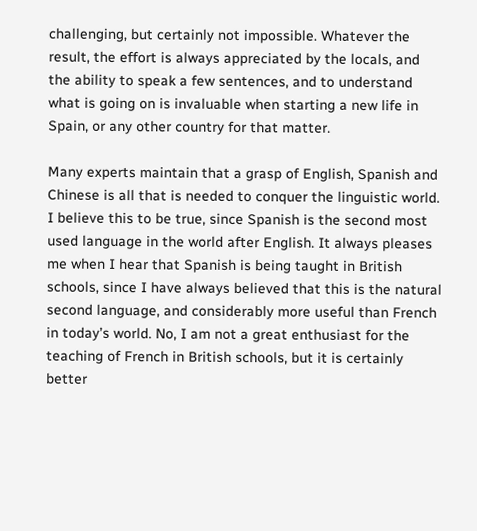challenging, but certainly not impossible. Whatever the result, the effort is always appreciated by the locals, and the ability to speak a few sentences, and to understand what is going on is invaluable when starting a new life in Spain, or any other country for that matter.

Many experts maintain that a grasp of English, Spanish and Chinese is all that is needed to conquer the linguistic world. I believe this to be true, since Spanish is the second most used language in the world after English. It always pleases me when I hear that Spanish is being taught in British schools, since I have always believed that this is the natural second language, and considerably more useful than French in today’s world. No, I am not a great enthusiast for the teaching of French in British schools, but it is certainly better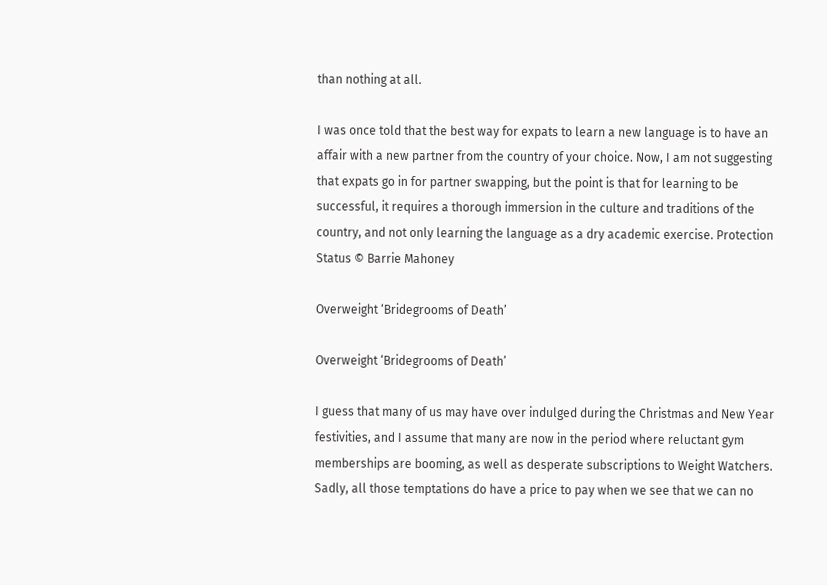than nothing at all.

I was once told that the best way for expats to learn a new language is to have an affair with a new partner from the country of your choice. Now, I am not suggesting that expats go in for partner swapping, but the point is that for learning to be successful, it requires a thorough immersion in the culture and traditions of the country, and not only learning the language as a dry academic exercise. Protection Status © Barrie Mahoney

Overweight ‘Bridegrooms of Death’

Overweight ‘Bridegrooms of Death’

I guess that many of us may have over indulged during the Christmas and New Year festivities, and I assume that many are now in the period where reluctant gym memberships are booming, as well as desperate subscriptions to Weight Watchers. Sadly, all those temptations do have a price to pay when we see that we can no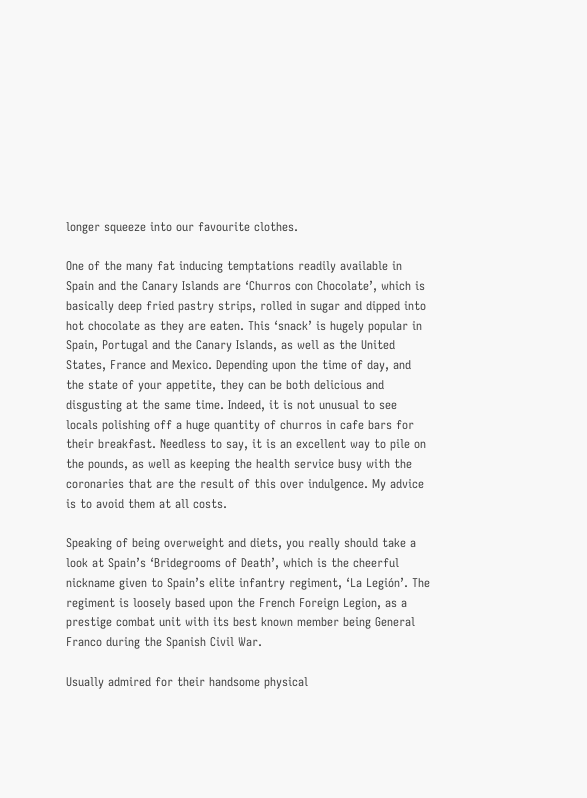longer squeeze into our favourite clothes.

One of the many fat inducing temptations readily available in Spain and the Canary Islands are ‘Churros con Chocolate’, which is basically deep fried pastry strips, rolled in sugar and dipped into hot chocolate as they are eaten. This ‘snack’ is hugely popular in Spain, Portugal and the Canary Islands, as well as the United States, France and Mexico. Depending upon the time of day, and the state of your appetite, they can be both delicious and disgusting at the same time. Indeed, it is not unusual to see locals polishing off a huge quantity of churros in cafe bars for their breakfast. Needless to say, it is an excellent way to pile on the pounds, as well as keeping the health service busy with the coronaries that are the result of this over indulgence. My advice is to avoid them at all costs.

Speaking of being overweight and diets, you really should take a look at Spain’s ‘Bridegrooms of Death’, which is the cheerful nickname given to Spain’s elite infantry regiment, ‘La Legión’. The regiment is loosely based upon the French Foreign Legion, as a prestige combat unit with its best known member being General Franco during the Spanish Civil War.

Usually admired for their handsome physical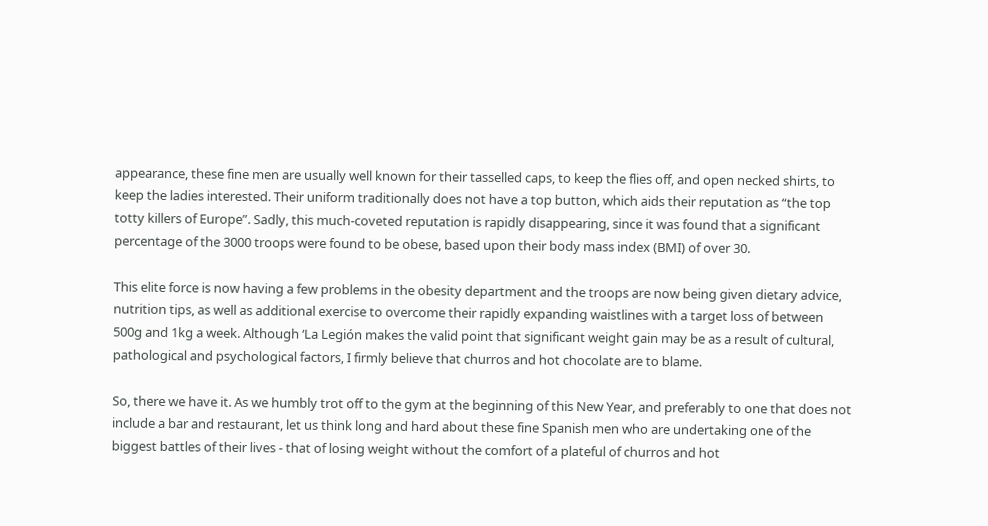appearance, these fine men are usually well known for their tasselled caps, to keep the flies off, and open necked shirts, to keep the ladies interested. Their uniform traditionally does not have a top button, which aids their reputation as “the top totty killers of Europe”. Sadly, this much-coveted reputation is rapidly disappearing, since it was found that a significant percentage of the 3000 troops were found to be obese, based upon their body mass index (BMI) of over 30.

This elite force is now having a few problems in the obesity department and the troops are now being given dietary advice, nutrition tips, as well as additional exercise to overcome their rapidly expanding waistlines with a target loss of between 500g and 1kg a week. Although ‘La Legión makes the valid point that significant weight gain may be as a result of cultural, pathological and psychological factors, I firmly believe that churros and hot chocolate are to blame.

So, there we have it. As we humbly trot off to the gym at the beginning of this New Year, and preferably to one that does not include a bar and restaurant, let us think long and hard about these fine Spanish men who are undertaking one of the biggest battles of their lives - that of losing weight without the comfort of a plateful of churros and hot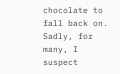chocolate to fall back on. Sadly, for many, I suspect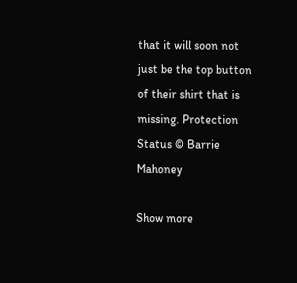that it will soon not just be the top button of their shirt that is missing. Protection Status © Barrie Mahoney

Show more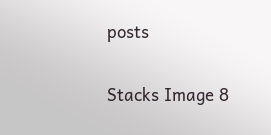posts

Stacks Image 8